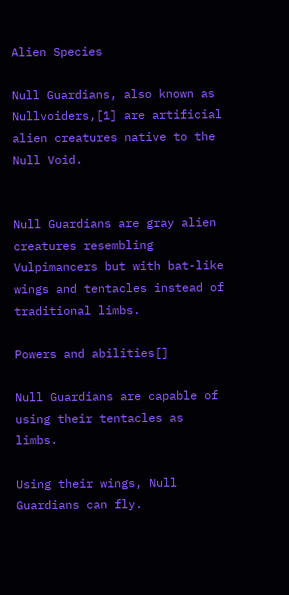Alien Species

Null Guardians, also known as Nullvoiders,[1] are artificial alien creatures native to the Null Void.


Null Guardians are gray alien creatures resembling Vulpimancers but with bat-like wings and tentacles instead of traditional limbs.

Powers and abilities[]

Null Guardians are capable of using their tentacles as limbs.

Using their wings, Null Guardians can fly.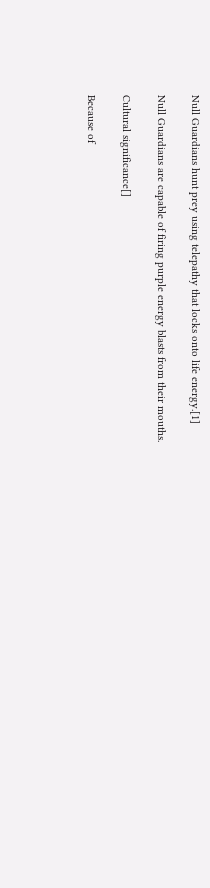Null Guardians hunt prey using telepathy that locks onto life energy.[1]

Null Guardians are capable of firing purple energy blasts from their mouths.

Cultural significance[]

Because of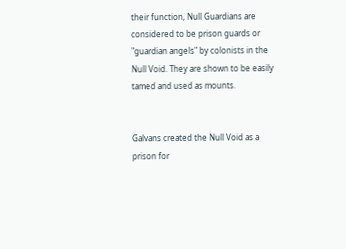their function, Null Guardians are considered to be prison guards or "guardian angels" by colonists in the Null Void. They are shown to be easily tamed and used as mounts.


Galvans created the Null Void as a prison for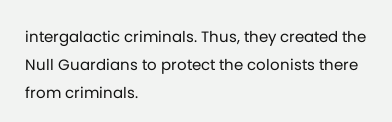intergalactic criminals. Thus, they created the Null Guardians to protect the colonists there from criminals.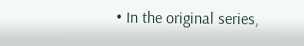• In the original series,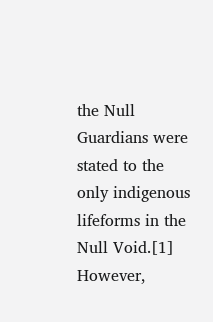the Null Guardians were stated to the only indigenous lifeforms in the Null Void.[1] However,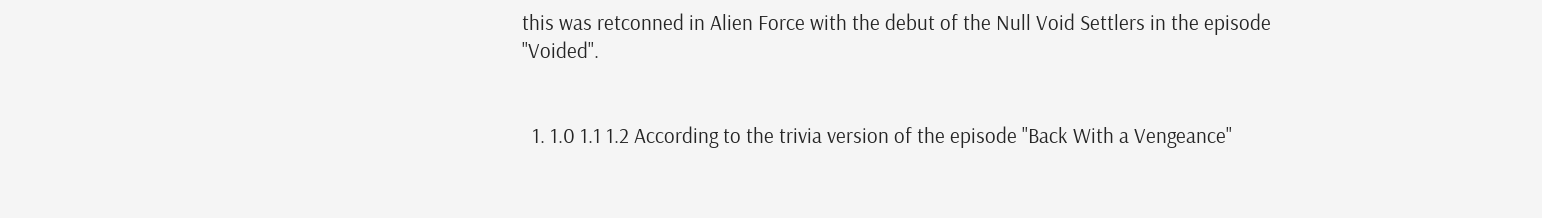this was retconned in Alien Force with the debut of the Null Void Settlers in the episode "Voided".


  1. 1.0 1.1 1.2 According to the trivia version of the episode "Back With a Vengeance"